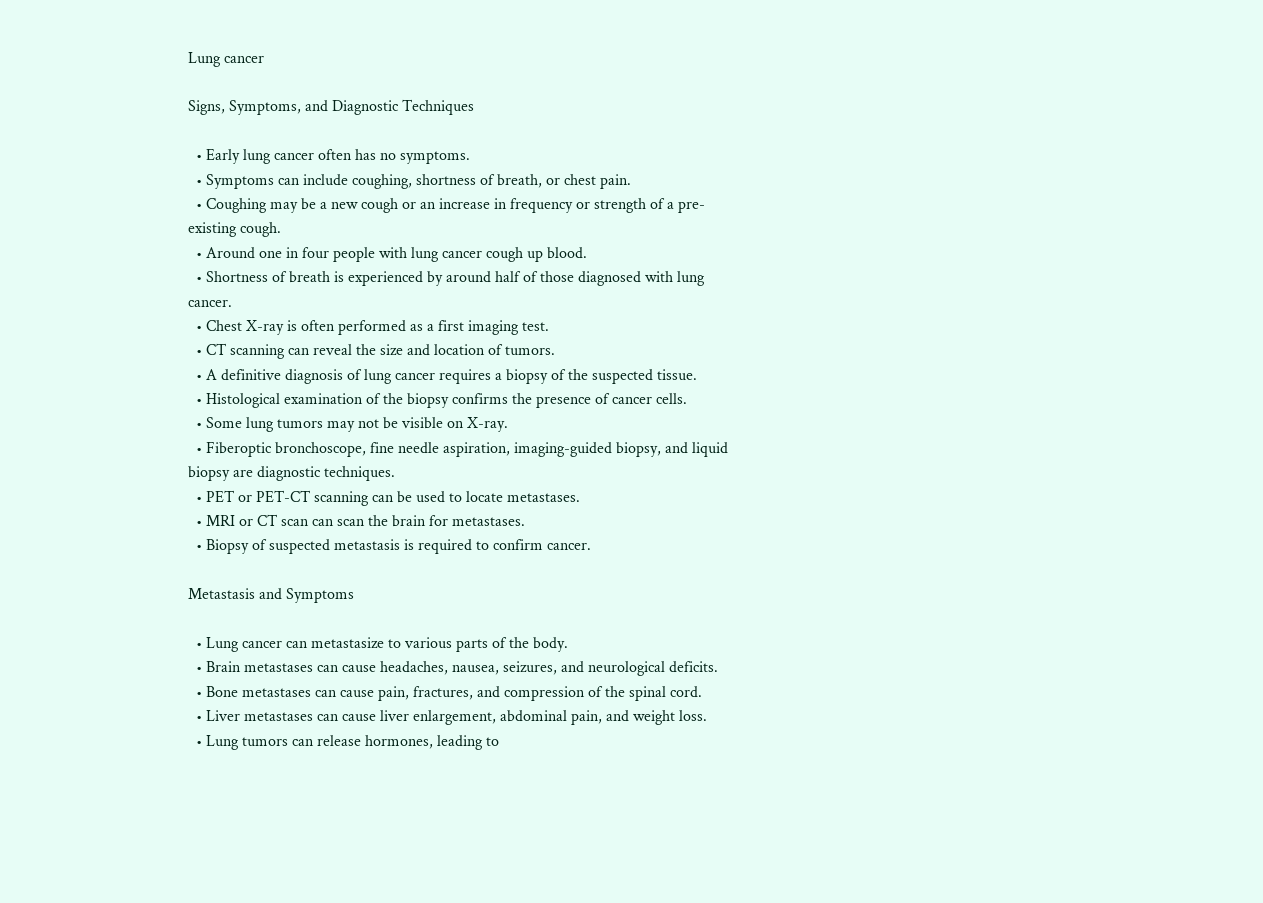Lung cancer

Signs, Symptoms, and Diagnostic Techniques

  • Early lung cancer often has no symptoms.
  • Symptoms can include coughing, shortness of breath, or chest pain.
  • Coughing may be a new cough or an increase in frequency or strength of a pre-existing cough.
  • Around one in four people with lung cancer cough up blood.
  • Shortness of breath is experienced by around half of those diagnosed with lung cancer.
  • Chest X-ray is often performed as a first imaging test.
  • CT scanning can reveal the size and location of tumors.
  • A definitive diagnosis of lung cancer requires a biopsy of the suspected tissue.
  • Histological examination of the biopsy confirms the presence of cancer cells.
  • Some lung tumors may not be visible on X-ray.
  • Fiberoptic bronchoscope, fine needle aspiration, imaging-guided biopsy, and liquid biopsy are diagnostic techniques.
  • PET or PET-CT scanning can be used to locate metastases.
  • MRI or CT scan can scan the brain for metastases.
  • Biopsy of suspected metastasis is required to confirm cancer.

Metastasis and Symptoms

  • Lung cancer can metastasize to various parts of the body.
  • Brain metastases can cause headaches, nausea, seizures, and neurological deficits.
  • Bone metastases can cause pain, fractures, and compression of the spinal cord.
  • Liver metastases can cause liver enlargement, abdominal pain, and weight loss.
  • Lung tumors can release hormones, leading to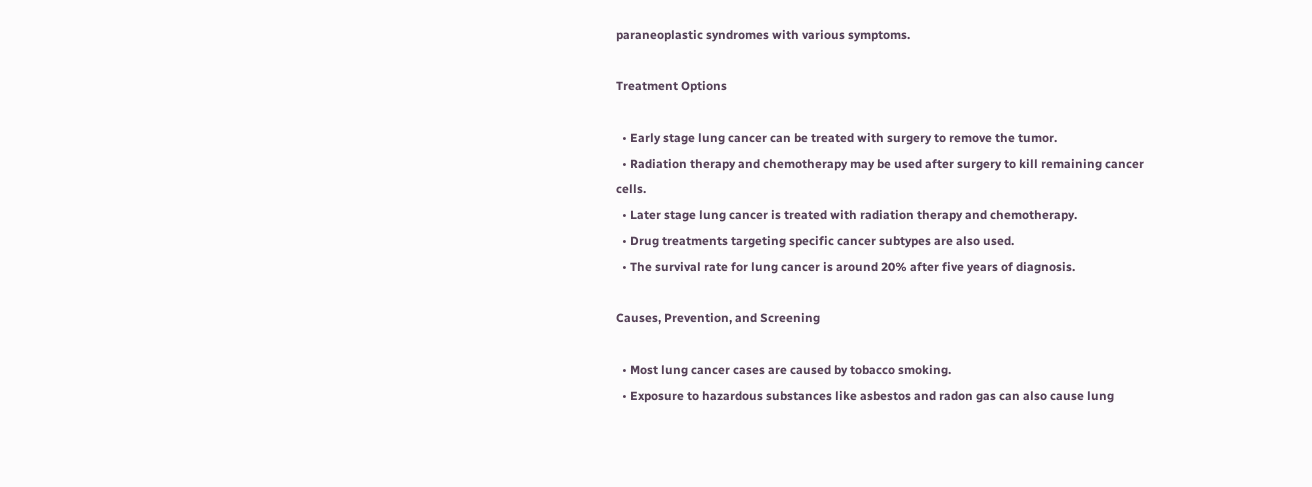paraneoplastic syndromes with various symptoms.

Treatment Options

  • Early stage lung cancer can be treated with surgery to remove the tumor.
  • Radiation therapy and chemotherapy may be used after surgery to kill remaining cancer cells.
  • Later stage lung cancer is treated with radiation therapy and chemotherapy.
  • Drug treatments targeting specific cancer subtypes are also used.
  • The survival rate for lung cancer is around 20% after five years of diagnosis.

Causes, Prevention, and Screening

  • Most lung cancer cases are caused by tobacco smoking.
  • Exposure to hazardous substances like asbestos and radon gas can also cause lung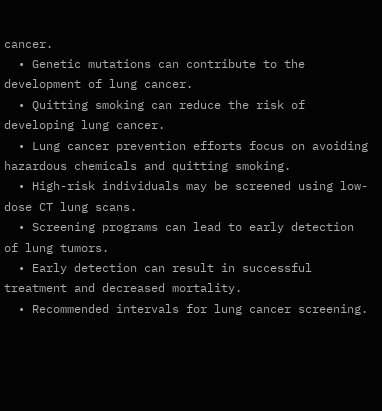cancer.
  • Genetic mutations can contribute to the development of lung cancer.
  • Quitting smoking can reduce the risk of developing lung cancer.
  • Lung cancer prevention efforts focus on avoiding hazardous chemicals and quitting smoking.
  • High-risk individuals may be screened using low-dose CT lung scans.
  • Screening programs can lead to early detection of lung tumors.
  • Early detection can result in successful treatment and decreased mortality.
  • Recommended intervals for lung cancer screening.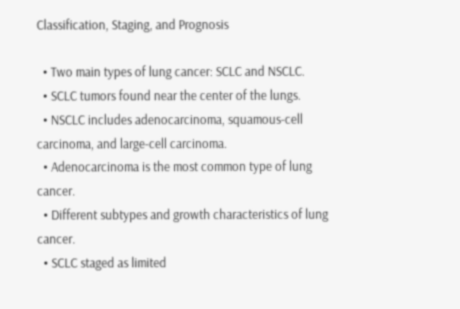Classification, Staging, and Prognosis

  • Two main types of lung cancer: SCLC and NSCLC.
  • SCLC tumors found near the center of the lungs.
  • NSCLC includes adenocarcinoma, squamous-cell carcinoma, and large-cell carcinoma.
  • Adenocarcinoma is the most common type of lung cancer.
  • Different subtypes and growth characteristics of lung cancer.
  • SCLC staged as limited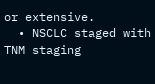or extensive.
  • NSCLC staged with TNM staging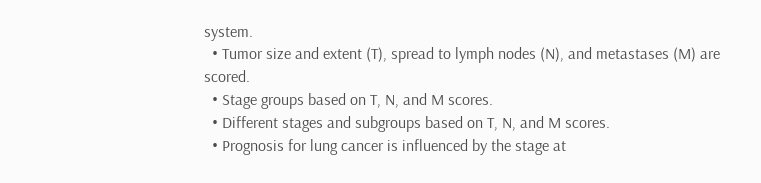system.
  • Tumor size and extent (T), spread to lymph nodes (N), and metastases (M) are scored.
  • Stage groups based on T, N, and M scores.
  • Different stages and subgroups based on T, N, and M scores.
  • Prognosis for lung cancer is influenced by the stage at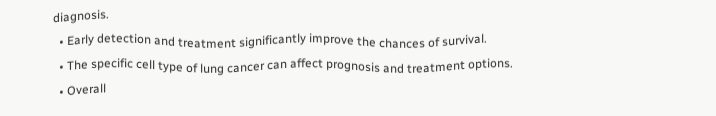diagnosis.
  • Early detection and treatment significantly improve the chances of survival.
  • The specific cell type of lung cancer can affect prognosis and treatment options.
  • Overall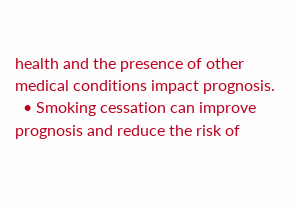health and the presence of other medical conditions impact prognosis.
  • Smoking cessation can improve prognosis and reduce the risk of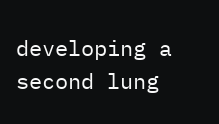developing a second lung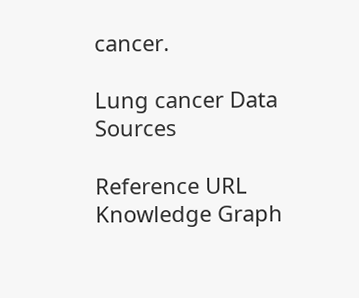cancer.

Lung cancer Data Sources

Reference URL
Knowledge Graph